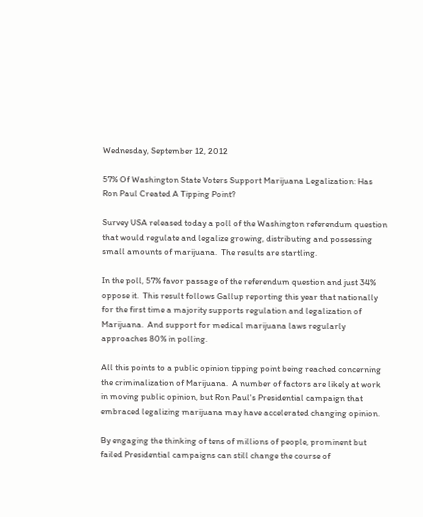Wednesday, September 12, 2012

57% Of Washington State Voters Support Marijuana Legalization: Has Ron Paul Created A Tipping Point?

Survey USA released today a poll of the Washington referendum question that would regulate and legalize growing, distributing and possessing small amounts of marijuana.  The results are startling.

In the poll, 57% favor passage of the referendum question and just 34% oppose it.  This result follows Gallup reporting this year that nationally for the first time a majority supports regulation and legalization of Marijuana.  And support for medical marijuana laws regularly approaches 80% in polling.

All this points to a public opinion tipping point being reached concerning the criminalization of Marijuana.  A number of factors are likely at work in moving public opinion, but Ron Paul's Presidential campaign that embraced legalizing marijuana may have accelerated changing opinion.

By engaging the thinking of tens of millions of people, prominent but failed Presidential campaigns can still change the course of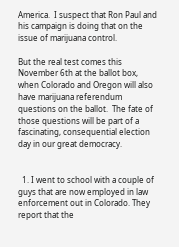America.  I suspect that Ron Paul and his campaign is doing that on the issue of marijuana control.

But the real test comes this November 6th at the ballot box, when Colorado and Oregon will also have marijuana referendum questions on the ballot.  The fate of those questions will be part of a fascinating, consequential election day in our great democracy.


  1. I went to school with a couple of guys that are now employed in law enforcement out in Colorado. They report that the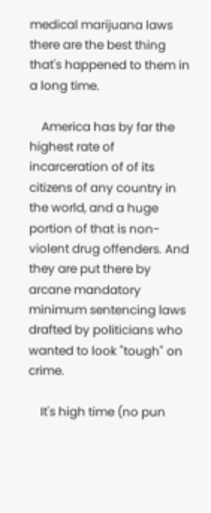medical marijuana laws there are the best thing that's happened to them in a long time.

    America has by far the highest rate of incarceration of of its citizens of any country in the world, and a huge portion of that is non-violent drug offenders. And they are put there by arcane mandatory minimum sentencing laws drafted by politicians who wanted to look "tough" on crime.

    It's high time (no pun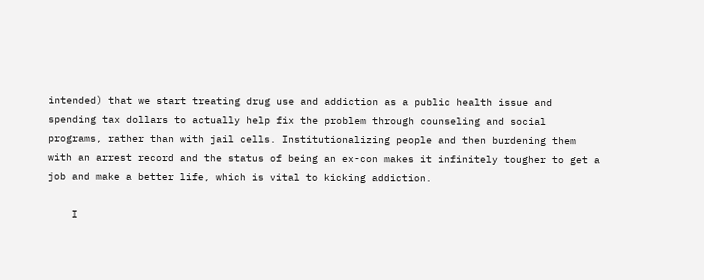intended) that we start treating drug use and addiction as a public health issue and spending tax dollars to actually help fix the problem through counseling and social programs, rather than with jail cells. Institutionalizing people and then burdening them with an arrest record and the status of being an ex-con makes it infinitely tougher to get a job and make a better life, which is vital to kicking addiction.

    I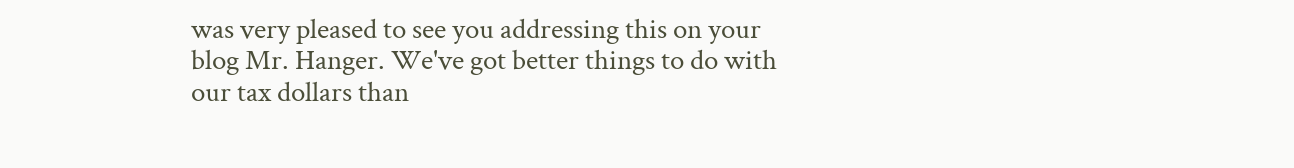was very pleased to see you addressing this on your blog Mr. Hanger. We've got better things to do with our tax dollars than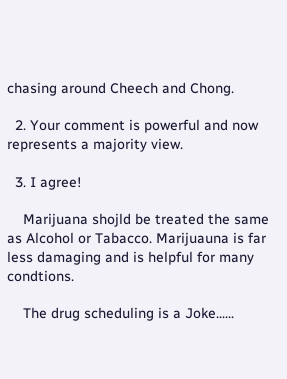chasing around Cheech and Chong.

  2. Your comment is powerful and now represents a majority view.

  3. I agree!

    Marijuana shojld be treated the same as Alcohol or Tabacco. Marijuauna is far less damaging and is helpful for many condtions.

    The drug scheduling is a Joke......